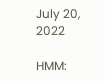July 20, 2022

HMM: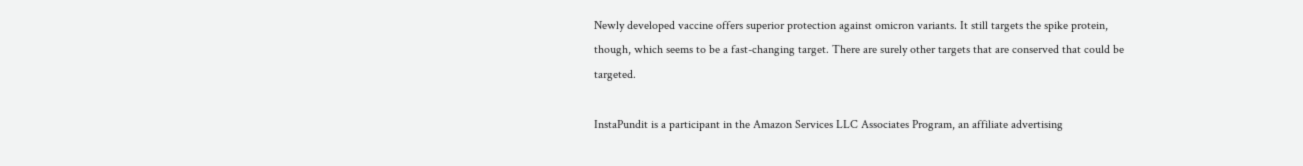Newly developed vaccine offers superior protection against omicron variants. It still targets the spike protein, though, which seems to be a fast-changing target. There are surely other targets that are conserved that could be targeted.

InstaPundit is a participant in the Amazon Services LLC Associates Program, an affiliate advertising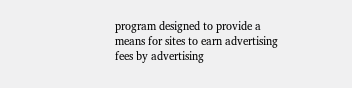program designed to provide a means for sites to earn advertising fees by advertising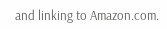and linking to Amazon.com.